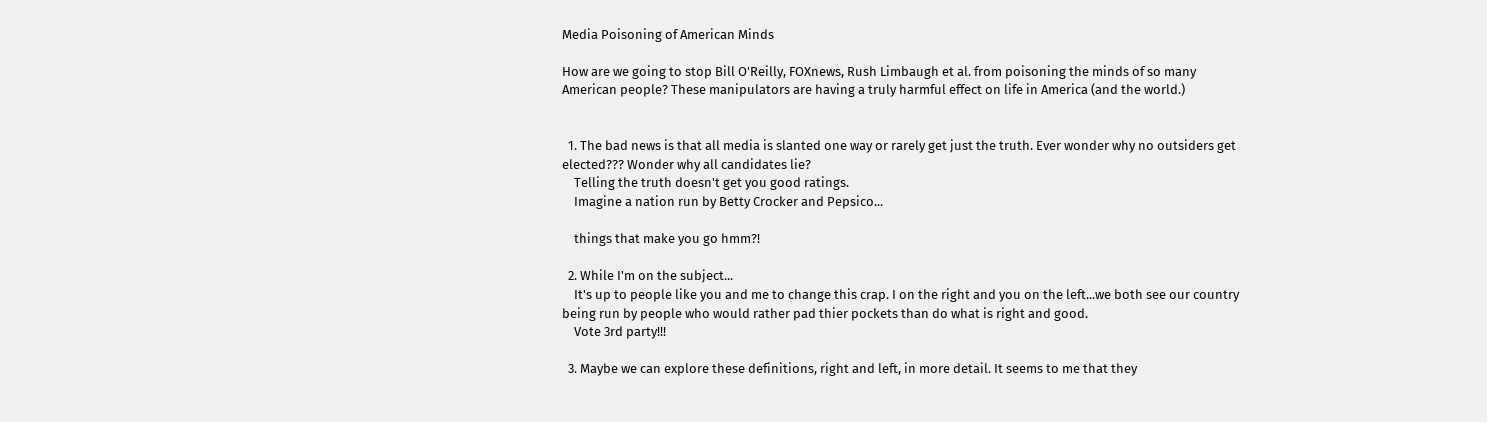Media Poisoning of American Minds

How are we going to stop Bill O'Reilly, FOXnews, Rush Limbaugh et al. from poisoning the minds of so many American people? These manipulators are having a truly harmful effect on life in America (and the world.)


  1. The bad news is that all media is slanted one way or rarely get just the truth. Ever wonder why no outsiders get elected??? Wonder why all candidates lie?
    Telling the truth doesn't get you good ratings.
    Imagine a nation run by Betty Crocker and Pepsico...

    things that make you go hmm?!

  2. While I'm on the subject...
    It's up to people like you and me to change this crap. I on the right and you on the left...we both see our country being run by people who would rather pad thier pockets than do what is right and good.
    Vote 3rd party!!!

  3. Maybe we can explore these definitions, right and left, in more detail. It seems to me that they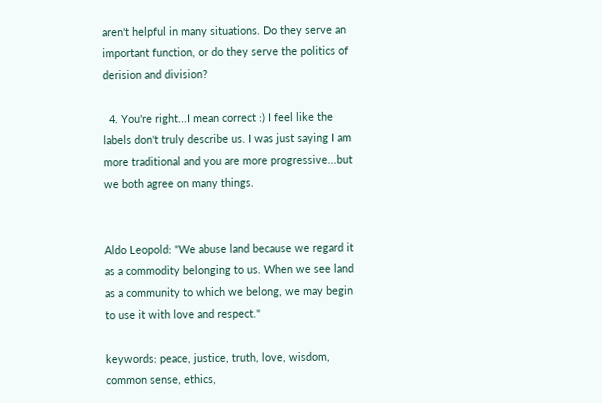aren't helpful in many situations. Do they serve an important function, or do they serve the politics of derision and division?

  4. You're right...I mean correct :) I feel like the labels don't truly describe us. I was just saying I am more traditional and you are more progressive...but we both agree on many things.


Aldo Leopold: "We abuse land because we regard it as a commodity belonging to us. When we see land as a community to which we belong, we may begin to use it with love and respect."

keywords: peace, justice, truth, love, wisdom, common sense, ethics,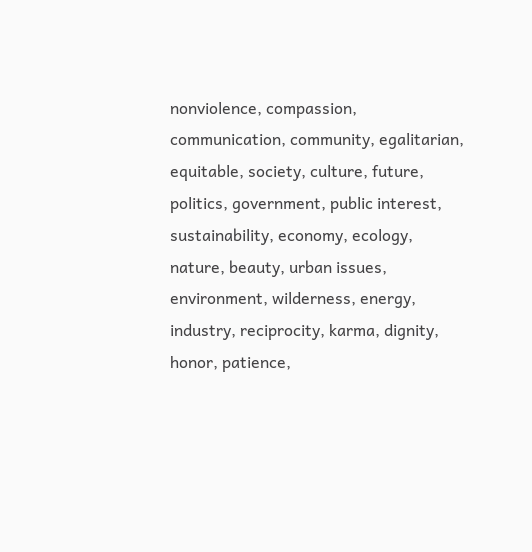nonviolence, compassion, communication, community, egalitarian, equitable, society, culture, future, politics, government, public interest, sustainability, economy, ecology, nature, beauty, urban issues, environment, wilderness, energy, industry, reciprocity, karma, dignity, honor, patience,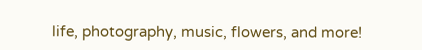life, photography, music, flowers, and more!